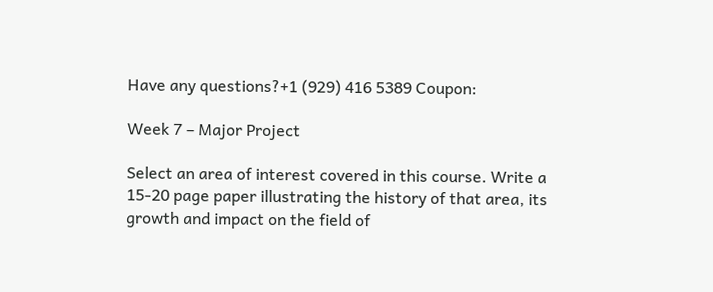Have any questions?+1 (929) 416 5389 Coupon:

Week 7 – Major Project

Select an area of interest covered in this course. Write a 15-20 page paper illustrating the history of that area, its growth and impact on the field of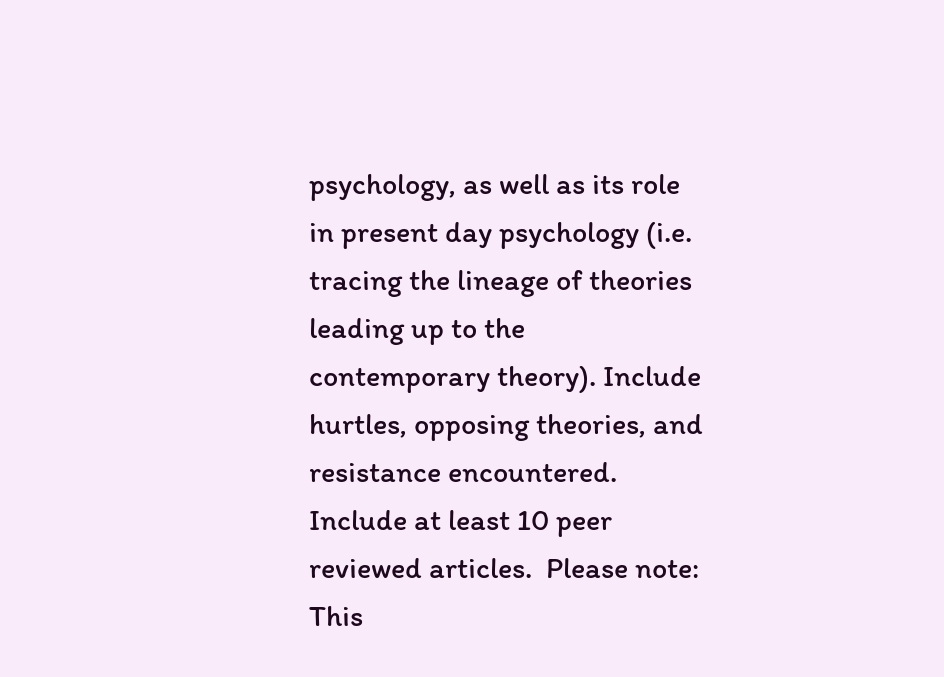psychology, as well as its role in present day psychology (i.e. tracing the lineage of theories  leading up to the contemporary theory). Include hurtles, opposing theories, and resistance encountered.  Include at least 10 peer reviewed articles.  Please note: This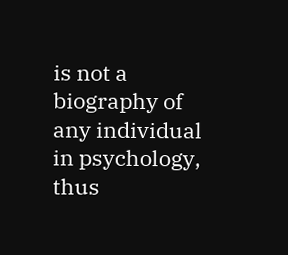is not a biography of any individual in psychology, thus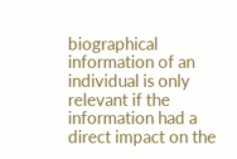biographical information of an individual is only relevant if the information had a direct impact on the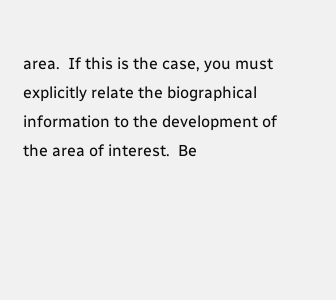area.  If this is the case, you must explicitly relate the biographical information to the development of the area of interest.  Be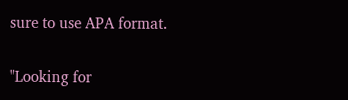sure to use APA format.

"Looking for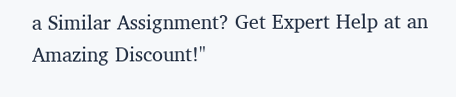a Similar Assignment? Get Expert Help at an Amazing Discount!"